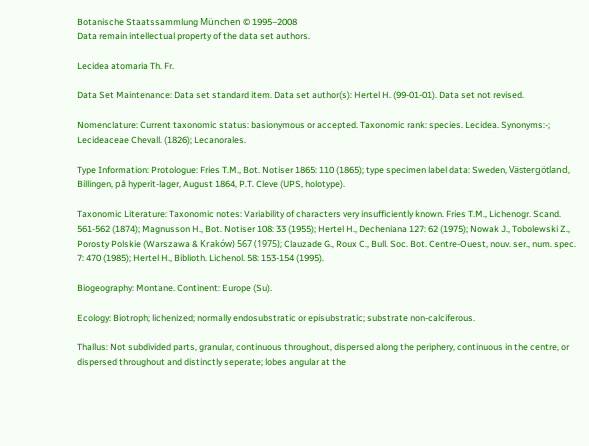Botanische Staatssammlung München © 1995–2008
Data remain intellectual property of the data set authors.

Lecidea atomaria Th. Fr.

Data Set Maintenance: Data set standard item. Data set author(s): Hertel H. (99-01-01). Data set not revised.

Nomenclature: Current taxonomic status: basionymous or accepted. Taxonomic rank: species. Lecidea. Synonyms:-; Lecideaceae Chevall. (1826); Lecanorales.

Type Information: Protologue: Fries T.M., Bot. Notiser 1865: 110 (1865); type specimen label data: Sweden, Västergötland, Billingen, på hyperit-lager, August 1864, P.T. Cleve (UPS, holotype).

Taxonomic Literature: Taxonomic notes: Variability of characters very insufficiently known. Fries T.M., Lichenogr. Scand. 561-562 (1874); Magnusson H., Bot. Notiser 108: 33 (1955); Hertel H., Decheniana 127: 62 (1975); Nowak J., Tobolewski Z., Porosty Polskie (Warszawa & Kraków) 567 (1975); Clauzade G., Roux C., Bull. Soc. Bot. Centre-Ouest, nouv. ser., num. spec. 7: 470 (1985); Hertel H., Biblioth. Lichenol. 58: 153-154 (1995).

Biogeography: Montane. Continent: Europe (Su).

Ecology: Biotroph; lichenized; normally endosubstratic or episubstratic; substrate non-calciferous.

Thallus: Not subdivided parts, granular, continuous throughout, dispersed along the periphery, continuous in the centre, or dispersed throughout and distinctly seperate; lobes angular at the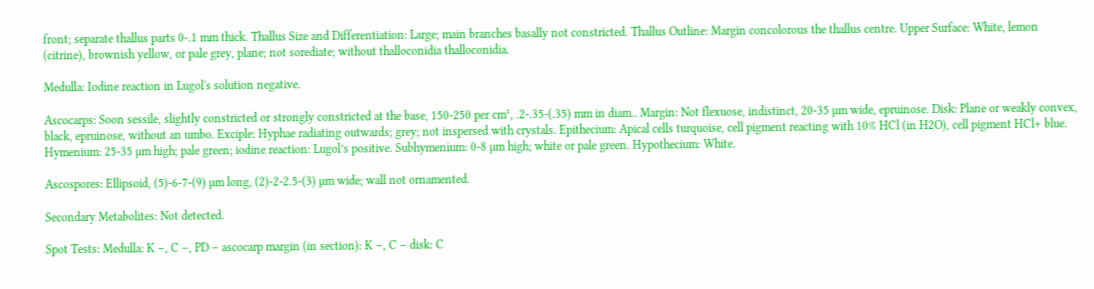front; separate thallus parts 0-.1 mm thick. Thallus Size and Differentiation: Large; main branches basally not constricted. Thallus Outline: Margin concolorous the thallus centre. Upper Surface: White, lemon (citrine), brownish yellow, or pale grey, plane; not sorediate; without thalloconidia thalloconidia.

Medulla: Iodine reaction in Lugol's solution negative.

Ascocarps: Soon sessile, slightly constricted or strongly constricted at the base, 150-250 per cm², .2-.35-(.35) mm in diam.. Margin: Not flexuose, indistinct, 20-35 µm wide, epruinose. Disk: Plane or weakly convex, black, epruinose, without an umbo. Exciple: Hyphae radiating outwards; grey; not inspersed with crystals. Epithecium: Apical cells turquoise, cell pigment reacting with 10% HCl (in H2O), cell pigment HCl+ blue. Hymenium: 25-35 µm high; pale green; iodine reaction: Lugol’s positive. Subhymenium: 0-8 µm high; white or pale green. Hypothecium: White.

Ascospores: Ellipsoid, (5)-6-7-(9) µm long, (2)-2-2.5-(3) µm wide; wall not ornamented.

Secondary Metabolites: Not detected.

Spot Tests: Medulla: K –, C –, PD – ascocarp margin (in section): K –, C – disk: C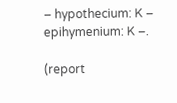– hypothecium: K – epihymenium: K –.

(report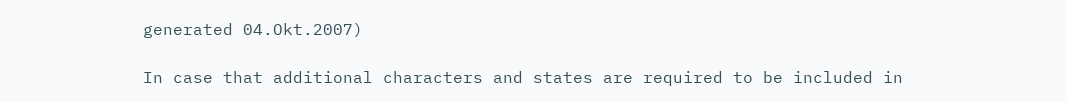generated 04.Okt.2007)

In case that additional characters and states are required to be included in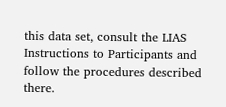this data set, consult the LIAS Instructions to Participants and follow the procedures described there.